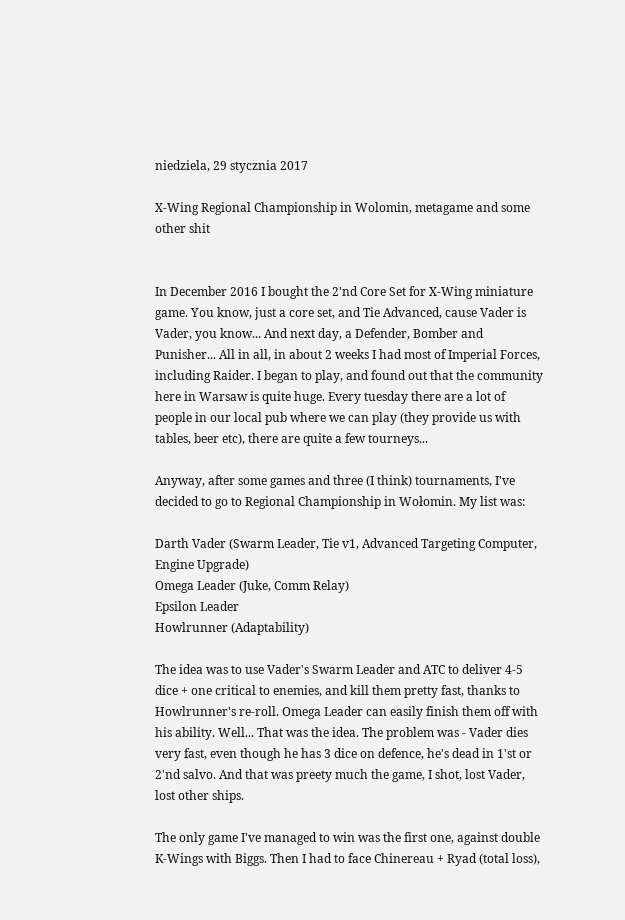niedziela, 29 stycznia 2017

X-Wing Regional Championship in Wolomin, metagame and some other shit


In December 2016 I bought the 2'nd Core Set for X-Wing miniature game. You know, just a core set, and Tie Advanced, cause Vader is Vader, you know... And next day, a Defender, Bomber and Punisher... All in all, in about 2 weeks I had most of Imperial Forces, including Raider. I began to play, and found out that the community here in Warsaw is quite huge. Every tuesday there are a lot of people in our local pub where we can play (they provide us with tables, beer etc), there are quite a few tourneys...

Anyway, after some games and three (I think) tournaments, I've decided to go to Regional Championship in Wołomin. My list was:

Darth Vader (Swarm Leader, Tie v1, Advanced Targeting Computer, Engine Upgrade)
Omega Leader (Juke, Comm Relay)
Epsilon Leader
Howlrunner (Adaptability)

The idea was to use Vader's Swarm Leader and ATC to deliver 4-5 dice + one critical to enemies, and kill them pretty fast, thanks to Howlrunner's re-roll. Omega Leader can easily finish them off with his ability. Well... That was the idea. The problem was - Vader dies very fast, even though he has 3 dice on defence, he's dead in 1'st or 2'nd salvo. And that was preety much the game, I shot, lost Vader, lost other ships.

The only game I've managed to win was the first one, against double K-Wings with Biggs. Then I had to face Chinereau + Ryad (total loss),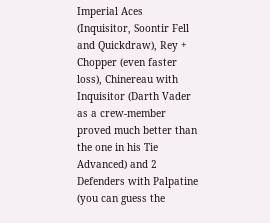Imperial Aces (Inquisitor, Soontir Fell and Quickdraw), Rey + Chopper (even faster loss), Chinereau with Inquisitor (Darth Vader as a crew-member proved much better than the one in his Tie Advanced) and 2 Defenders with Palpatine (you can guess the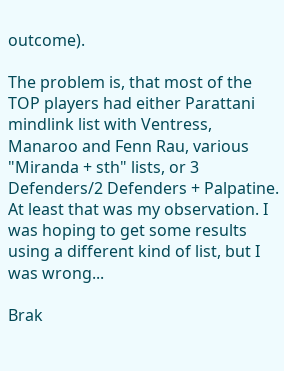outcome).

The problem is, that most of the TOP players had either Parattani mindlink list with Ventress, Manaroo and Fenn Rau, various "Miranda + sth" lists, or 3 Defenders/2 Defenders + Palpatine. At least that was my observation. I was hoping to get some results using a different kind of list, but I was wrong...

Brak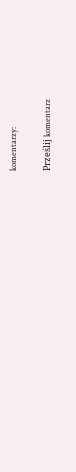komentarzy:

Prześlij komentarz